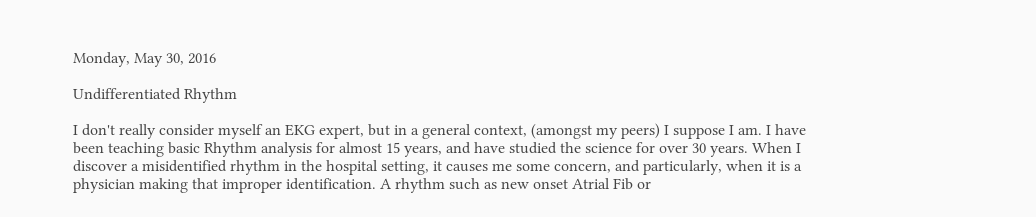Monday, May 30, 2016

Undifferentiated Rhythm

I don't really consider myself an EKG expert, but in a general context, (amongst my peers) I suppose I am. I have been teaching basic Rhythm analysis for almost 15 years, and have studied the science for over 30 years. When I discover a misidentified rhythm in the hospital setting, it causes me some concern, and particularly, when it is a physician making that improper identification. A rhythm such as new onset Atrial Fib or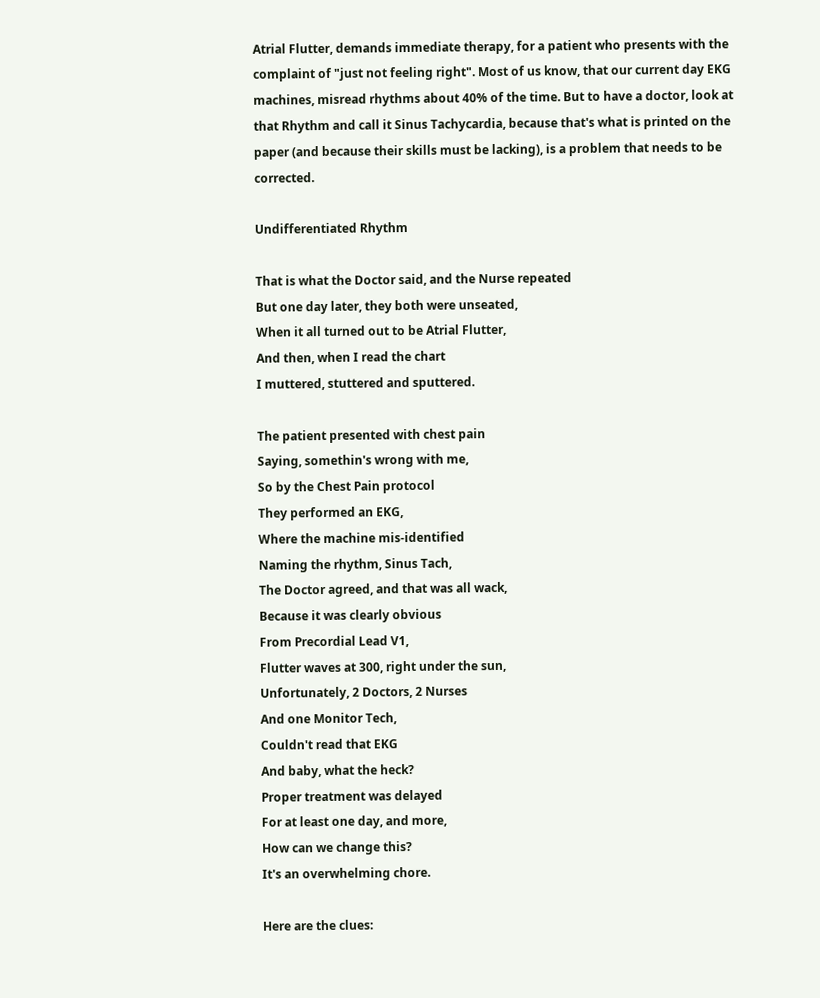Atrial Flutter, demands immediate therapy, for a patient who presents with the complaint of "just not feeling right". Most of us know, that our current day EKG machines, misread rhythms about 40% of the time. But to have a doctor, look at that Rhythm and call it Sinus Tachycardia, because that's what is printed on the paper (and because their skills must be lacking), is a problem that needs to be corrected.

Undifferentiated Rhythm

That is what the Doctor said, and the Nurse repeated
But one day later, they both were unseated,
When it all turned out to be Atrial Flutter,
And then, when I read the chart
I muttered, stuttered and sputtered.

The patient presented with chest pain
Saying, somethin's wrong with me,
So by the Chest Pain protocol
They performed an EKG,
Where the machine mis-identified
Naming the rhythm, Sinus Tach,
The Doctor agreed, and that was all wack,
Because it was clearly obvious
From Precordial Lead V1,
Flutter waves at 300, right under the sun,
Unfortunately, 2 Doctors, 2 Nurses
And one Monitor Tech,
Couldn't read that EKG
And baby, what the heck?
Proper treatment was delayed
For at least one day, and more,
How can we change this?
It's an overwhelming chore.

Here are the clues: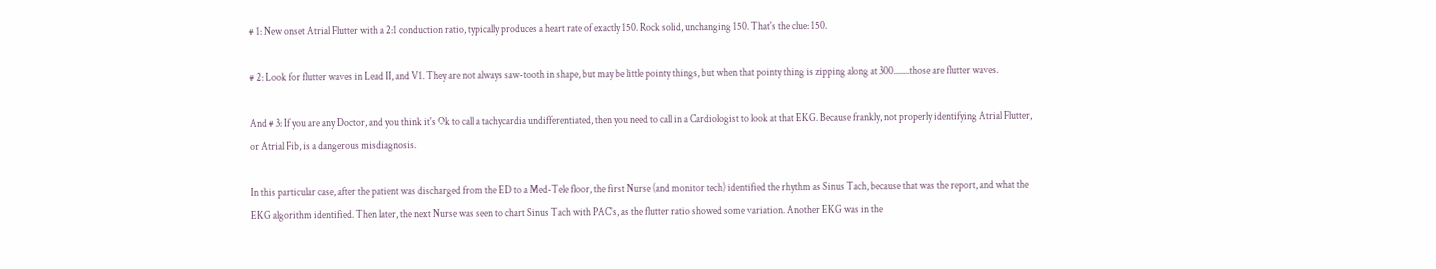# 1: New onset Atrial Flutter with a 2:1 conduction ratio, typically produces a heart rate of exactly 150. Rock solid, unchanging 150. That's the clue: 150.

# 2: Look for flutter waves in Lead II, and V1. They are not always saw-tooth in shape, but may be little pointy things, but when that pointy thing is zipping along at 300........those are flutter waves.

And # 3: If you are any Doctor, and you think it's Ok to call a tachycardia undifferentiated, then you need to call in a Cardiologist to look at that EKG. Because frankly, not properly identifying Atrial Flutter, or Atrial Fib, is a dangerous misdiagnosis.

In this particular case, after the patient was discharged from the ED to a Med-Tele floor, the first Nurse (and monitor tech) identified the rhythm as Sinus Tach, because that was the report, and what the EKG algorithm identified. Then later, the next Nurse was seen to chart Sinus Tach with PAC's, as the flutter ratio showed some variation. Another EKG was in the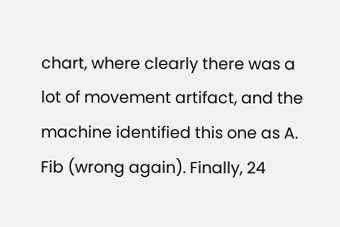chart, where clearly there was a lot of movement artifact, and the machine identified this one as A. Fib (wrong again). Finally, 24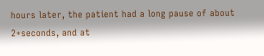hours later, the patient had a long pause of about 2+seconds, and at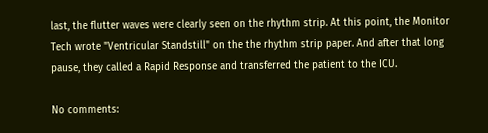last, the flutter waves were clearly seen on the rhythm strip. At this point, the Monitor Tech wrote "Ventricular Standstill" on the the rhythm strip paper. And after that long pause, they called a Rapid Response and transferred the patient to the ICU.

No comments: